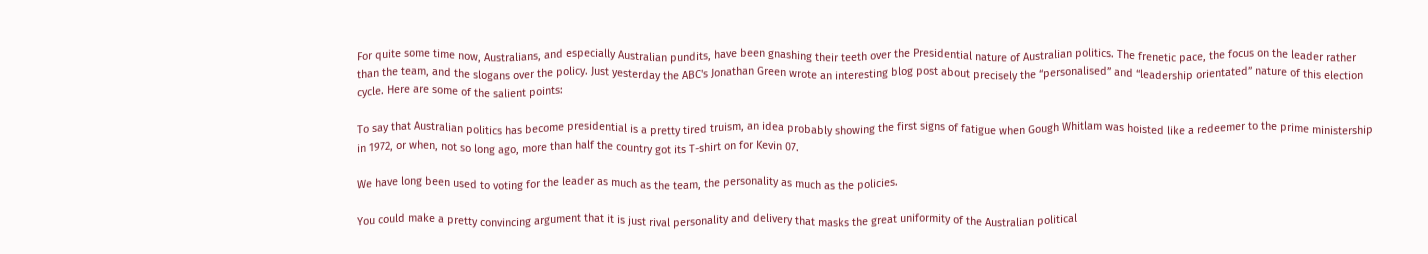For quite some time now, Australians, and especially Australian pundits, have been gnashing their teeth over the Presidential nature of Australian politics. The frenetic pace, the focus on the leader rather than the team, and the slogans over the policy. Just yesterday the ABC's Jonathan Green wrote an interesting blog post about precisely the “personalised” and “leadership orientated” nature of this election cycle. Here are some of the salient points:

To say that Australian politics has become presidential is a pretty tired truism, an idea probably showing the first signs of fatigue when Gough Whitlam was hoisted like a redeemer to the prime ministership in 1972, or when, not so long ago, more than half the country got its T-shirt on for Kevin 07.

We have long been used to voting for the leader as much as the team, the personality as much as the policies.

You could make a pretty convincing argument that it is just rival personality and delivery that masks the great uniformity of the Australian political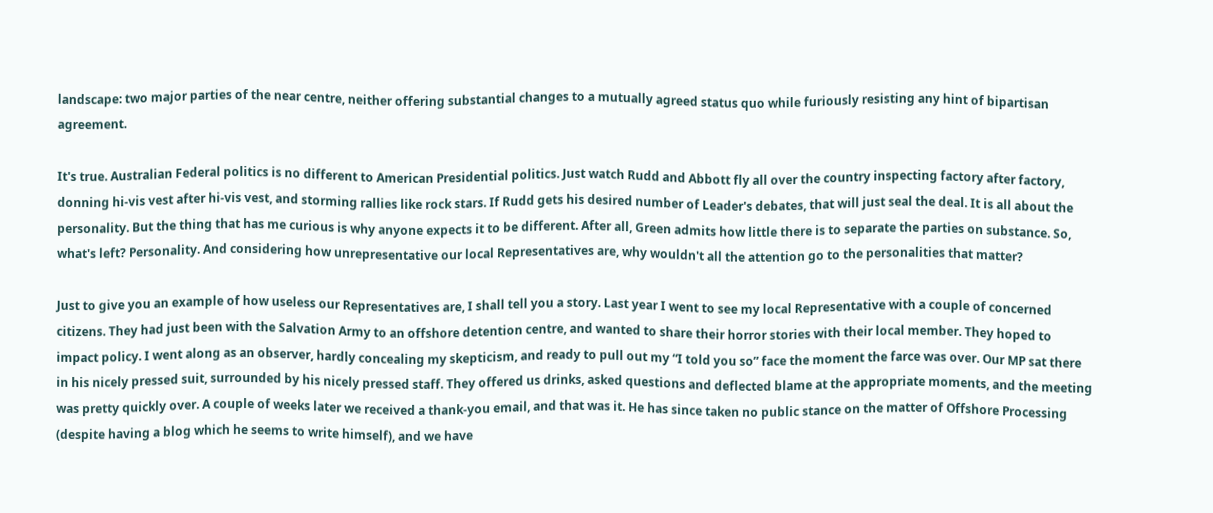landscape: two major parties of the near centre, neither offering substantial changes to a mutually agreed status quo while furiously resisting any hint of bipartisan agreement.

It's true. Australian Federal politics is no different to American Presidential politics. Just watch Rudd and Abbott fly all over the country inspecting factory after factory, donning hi-vis vest after hi-vis vest, and storming rallies like rock stars. If Rudd gets his desired number of Leader's debates, that will just seal the deal. It is all about the personality. But the thing that has me curious is why anyone expects it to be different. After all, Green admits how little there is to separate the parties on substance. So, what's left? Personality. And considering how unrepresentative our local Representatives are, why wouldn't all the attention go to the personalities that matter?

Just to give you an example of how useless our Representatives are, I shall tell you a story. Last year I went to see my local Representative with a couple of concerned citizens. They had just been with the Salvation Army to an offshore detention centre, and wanted to share their horror stories with their local member. They hoped to impact policy. I went along as an observer, hardly concealing my skepticism, and ready to pull out my “I told you so” face the moment the farce was over. Our MP sat there in his nicely pressed suit, surrounded by his nicely pressed staff. They offered us drinks, asked questions and deflected blame at the appropriate moments, and the meeting was pretty quickly over. A couple of weeks later we received a thank-you email, and that was it. He has since taken no public stance on the matter of Offshore Processing (despite having a blog which he seems to write himself), and we have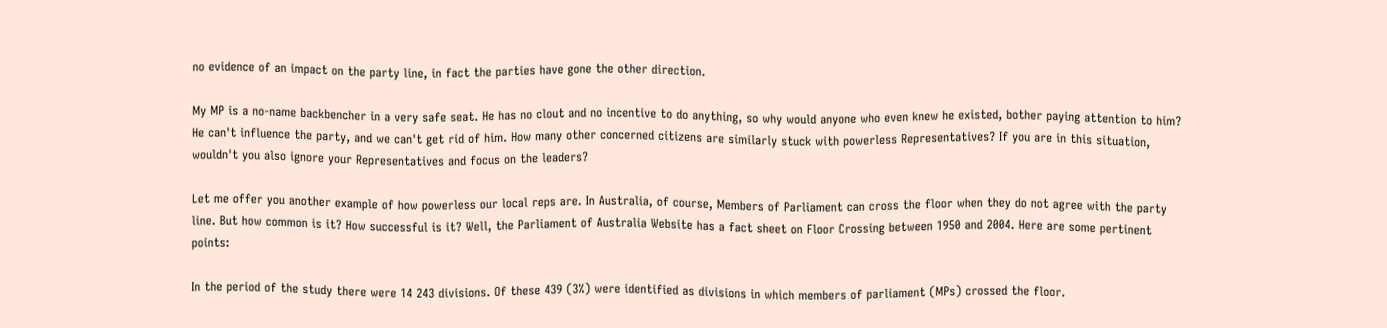no evidence of an impact on the party line, in fact the parties have gone the other direction.

My MP is a no-name backbencher in a very safe seat. He has no clout and no incentive to do anything, so why would anyone who even knew he existed, bother paying attention to him? He can't influence the party, and we can't get rid of him. How many other concerned citizens are similarly stuck with powerless Representatives? If you are in this situation, wouldn't you also ignore your Representatives and focus on the leaders?

Let me offer you another example of how powerless our local reps are. In Australia, of course, Members of Parliament can cross the floor when they do not agree with the party line. But how common is it? How successful is it? Well, the Parliament of Australia Website has a fact sheet on Floor Crossing between 1950 and 2004. Here are some pertinent points:

In the period of the study there were 14 243 divisions. Of these 439 (3%) were identified as divisions in which members of parliament (MPs) crossed the floor.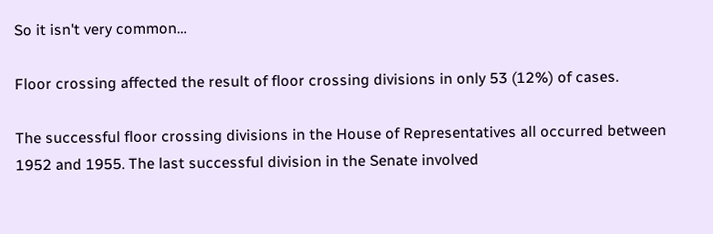So it isn't very common…

Floor crossing affected the result of floor crossing divisions in only 53 (12%) of cases.

The successful floor crossing divisions in the House of Representatives all occurred between 1952 and 1955. The last successful division in the Senate involved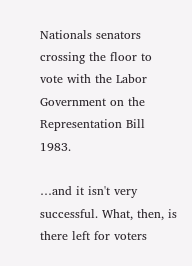Nationals senators crossing the floor to vote with the Labor Government on the Representation Bill 1983.

…and it isn't very successful. What, then, is there left for voters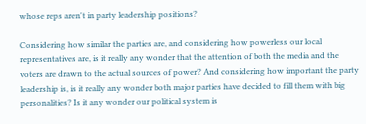whose reps aren't in party leadership positions?

Considering how similar the parties are, and considering how powerless our local representatives are, is it really any wonder that the attention of both the media and the voters are drawn to the actual sources of power? And considering how important the party leadership is, is it really any wonder both major parties have decided to fill them with big personalities? Is it any wonder our political system is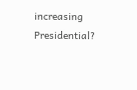increasing Presidential?